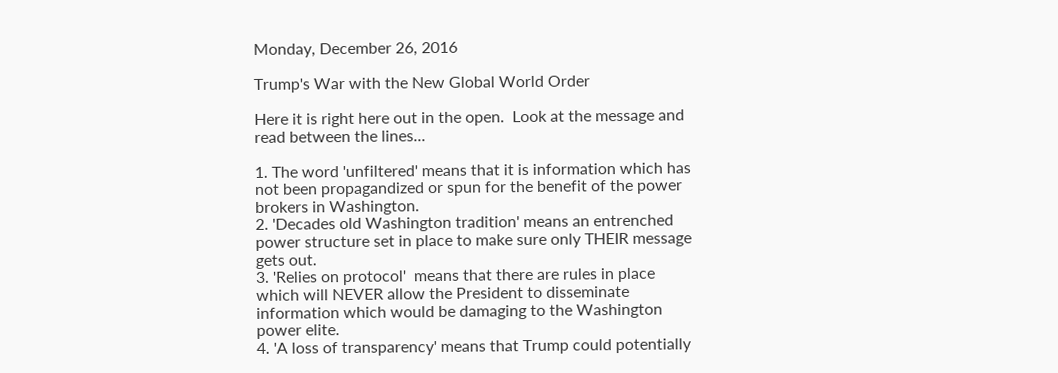Monday, December 26, 2016

Trump's War with the New Global World Order

Here it is right here out in the open.  Look at the message and read between the lines...

1. The word 'unfiltered' means that it is information which has not been propagandized or spun for the benefit of the power brokers in Washington.
2. 'Decades old Washington tradition' means an entrenched power structure set in place to make sure only THEIR message gets out.
3. 'Relies on protocol'  means that there are rules in place which will NEVER allow the President to disseminate information which would be damaging to the Washington power elite.
4. 'A loss of transparency' means that Trump could potentially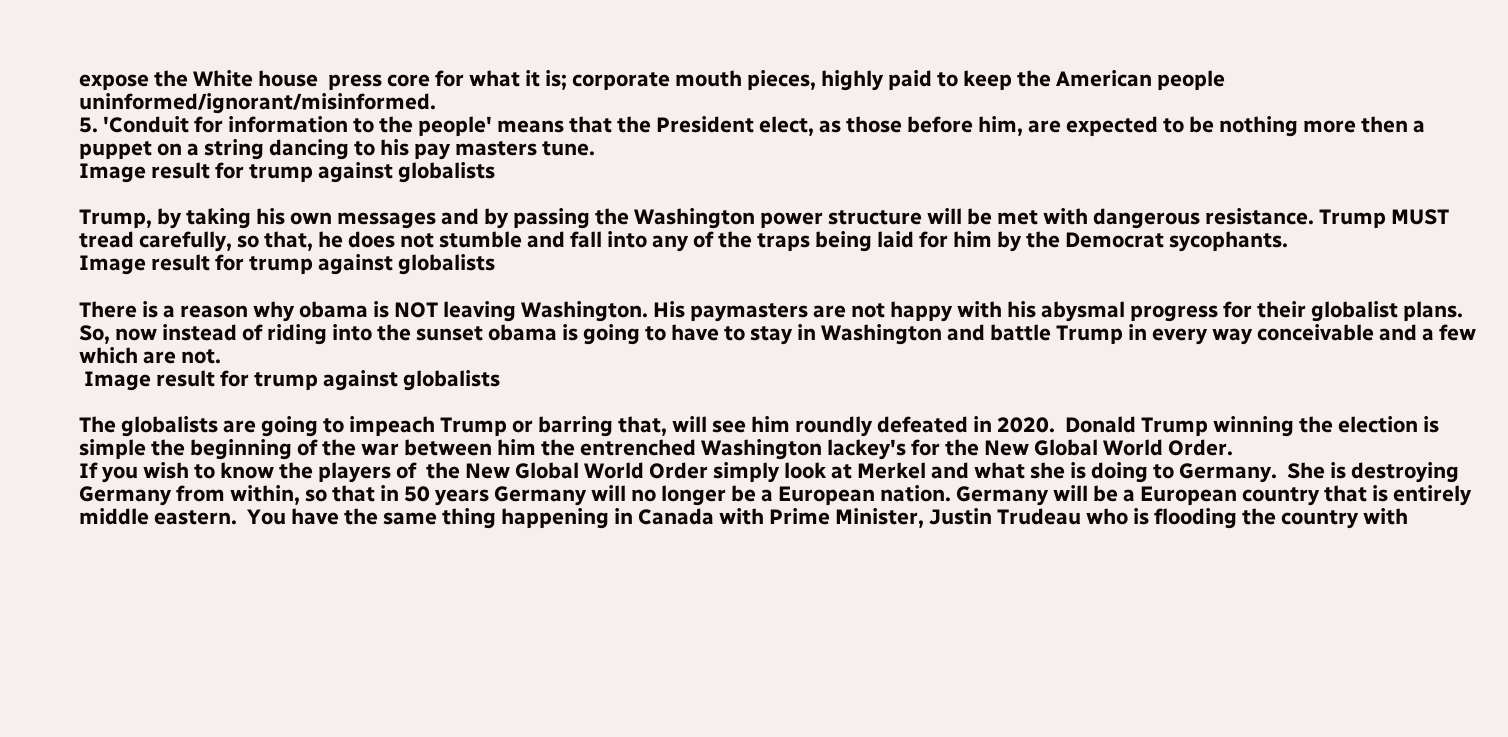expose the White house  press core for what it is; corporate mouth pieces, highly paid to keep the American people uninformed/ignorant/misinformed.
5. 'Conduit for information to the people' means that the President elect, as those before him, are expected to be nothing more then a puppet on a string dancing to his pay masters tune.
Image result for trump against globalists

Trump, by taking his own messages and by passing the Washington power structure will be met with dangerous resistance. Trump MUST tread carefully, so that, he does not stumble and fall into any of the traps being laid for him by the Democrat sycophants.
Image result for trump against globalists

There is a reason why obama is NOT leaving Washington. His paymasters are not happy with his abysmal progress for their globalist plans.  So, now instead of riding into the sunset obama is going to have to stay in Washington and battle Trump in every way conceivable and a few which are not.
 Image result for trump against globalists

The globalists are going to impeach Trump or barring that, will see him roundly defeated in 2020.  Donald Trump winning the election is simple the beginning of the war between him the entrenched Washington lackey's for the New Global World Order.
If you wish to know the players of  the New Global World Order simply look at Merkel and what she is doing to Germany.  She is destroying Germany from within, so that in 50 years Germany will no longer be a European nation. Germany will be a European country that is entirely middle eastern.  You have the same thing happening in Canada with Prime Minister, Justin Trudeau who is flooding the country with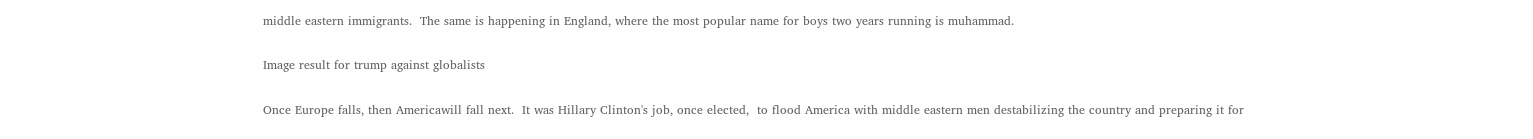middle eastern immigrants.  The same is happening in England, where the most popular name for boys two years running is muhammad.

Image result for trump against globalists

Once Europe falls, then Americawill fall next.  It was Hillary Clinton's job, once elected,  to flood America with middle eastern men destabilizing the country and preparing it for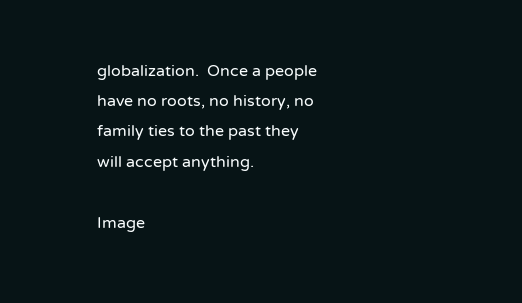globalization.  Once a people have no roots, no history, no family ties to the past they will accept anything.

Image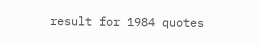result for 1984 quotes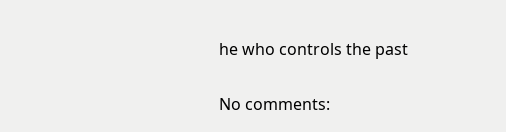he who controls the past

No comments: